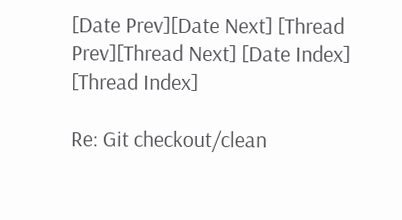[Date Prev][Date Next] [Thread Prev][Thread Next] [Date Index] [Thread Index]

Re: Git checkout/clean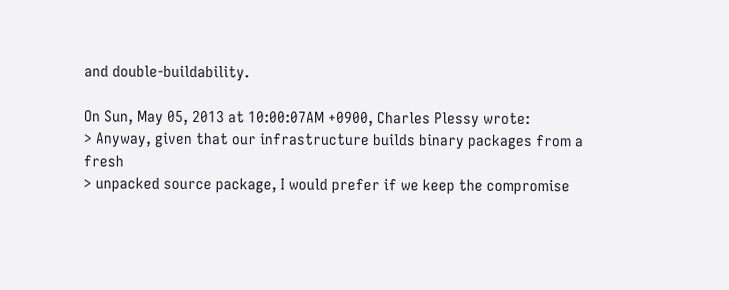and double-buildability.

On Sun, May 05, 2013 at 10:00:07AM +0900, Charles Plessy wrote:
> Anyway, given that our infrastructure builds binary packages from a fresh
> unpacked source package, I would prefer if we keep the compromise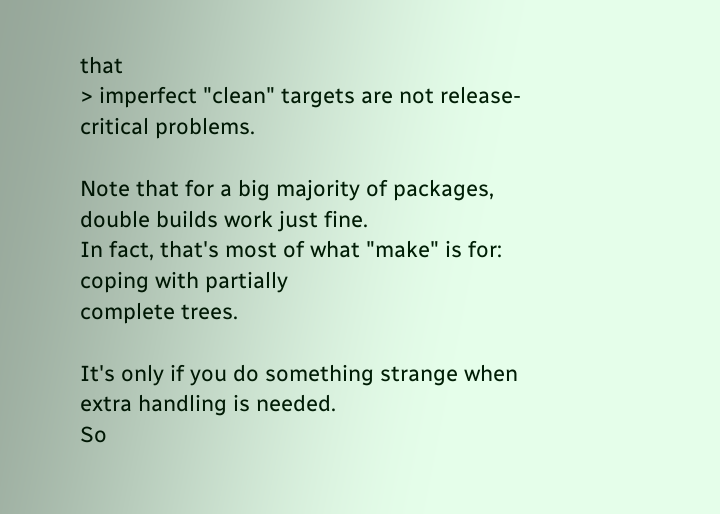that
> imperfect "clean" targets are not release-critical problems.

Note that for a big majority of packages, double builds work just fine.
In fact, that's most of what "make" is for: coping with partially
complete trees.

It's only if you do something strange when extra handling is needed.
So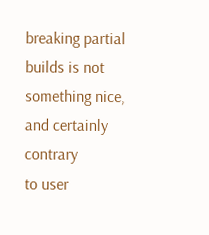breaking partial builds is not something nice, and certainly contrary
to user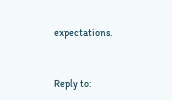expectations.


Reply to: